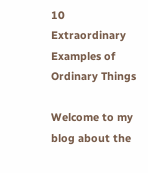10 Extraordinary Examples of Ordinary Things

Welcome to my blog about the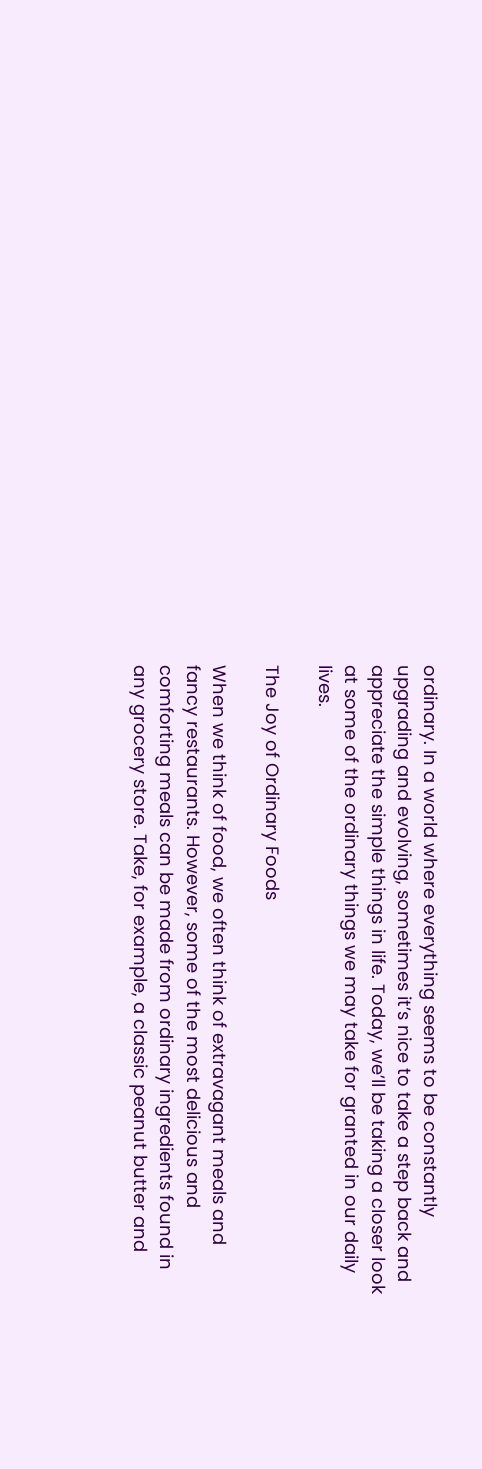ordinary. In a world where everything seems to be constantly upgrading and evolving, sometimes it’s nice to take a step back and appreciate the simple things in life. Today, we’ll be taking a closer look at some of the ordinary things we may take for granted in our daily lives.

The Joy of Ordinary Foods

When we think of food, we often think of extravagant meals and fancy restaurants. However, some of the most delicious and comforting meals can be made from ordinary ingredients found in any grocery store. Take, for example, a classic peanut butter and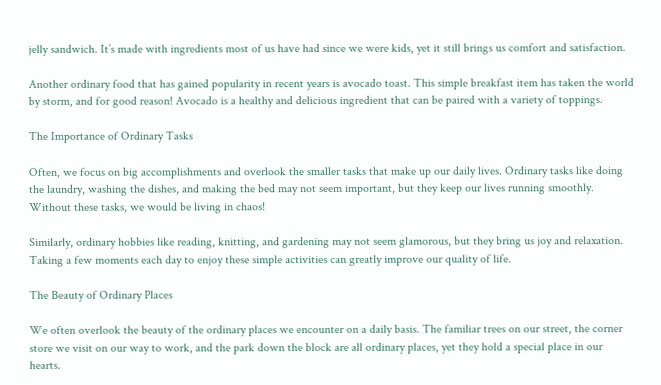jelly sandwich. It’s made with ingredients most of us have had since we were kids, yet it still brings us comfort and satisfaction.

Another ordinary food that has gained popularity in recent years is avocado toast. This simple breakfast item has taken the world by storm, and for good reason! Avocado is a healthy and delicious ingredient that can be paired with a variety of toppings.

The Importance of Ordinary Tasks

Often, we focus on big accomplishments and overlook the smaller tasks that make up our daily lives. Ordinary tasks like doing the laundry, washing the dishes, and making the bed may not seem important, but they keep our lives running smoothly. Without these tasks, we would be living in chaos!

Similarly, ordinary hobbies like reading, knitting, and gardening may not seem glamorous, but they bring us joy and relaxation. Taking a few moments each day to enjoy these simple activities can greatly improve our quality of life.

The Beauty of Ordinary Places

We often overlook the beauty of the ordinary places we encounter on a daily basis. The familiar trees on our street, the corner store we visit on our way to work, and the park down the block are all ordinary places, yet they hold a special place in our hearts.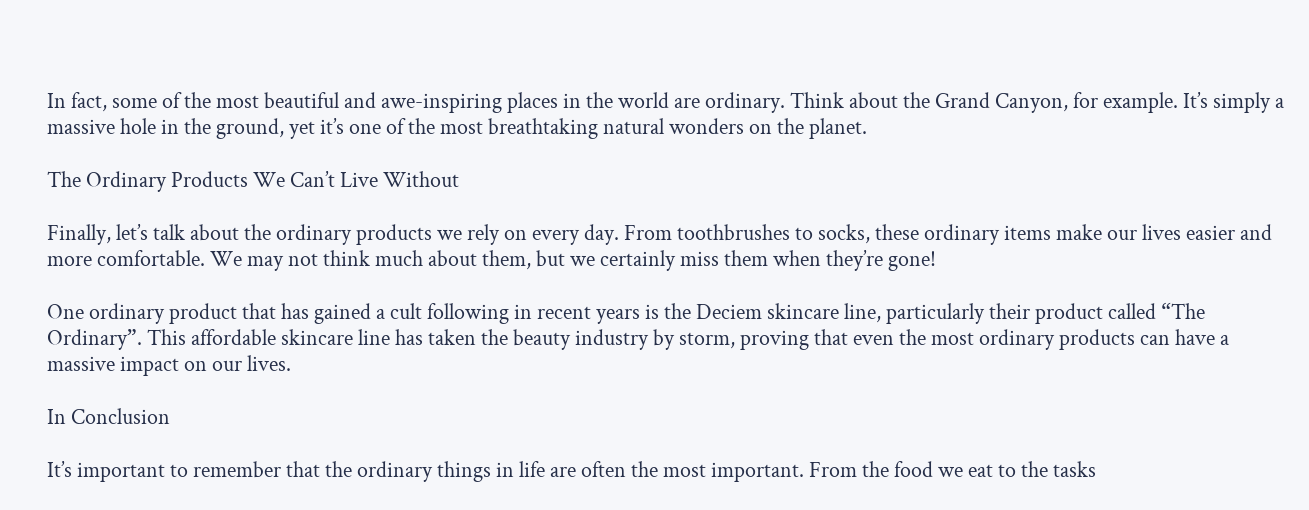In fact, some of the most beautiful and awe-inspiring places in the world are ordinary. Think about the Grand Canyon, for example. It’s simply a massive hole in the ground, yet it’s one of the most breathtaking natural wonders on the planet.

The Ordinary Products We Can’t Live Without

Finally, let’s talk about the ordinary products we rely on every day. From toothbrushes to socks, these ordinary items make our lives easier and more comfortable. We may not think much about them, but we certainly miss them when they’re gone!

One ordinary product that has gained a cult following in recent years is the Deciem skincare line, particularly their product called “The Ordinary”. This affordable skincare line has taken the beauty industry by storm, proving that even the most ordinary products can have a massive impact on our lives.

In Conclusion

It’s important to remember that the ordinary things in life are often the most important. From the food we eat to the tasks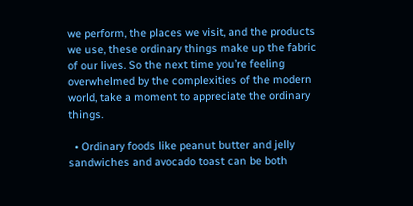we perform, the places we visit, and the products we use, these ordinary things make up the fabric of our lives. So the next time you’re feeling overwhelmed by the complexities of the modern world, take a moment to appreciate the ordinary things.

  • Ordinary foods like peanut butter and jelly sandwiches and avocado toast can be both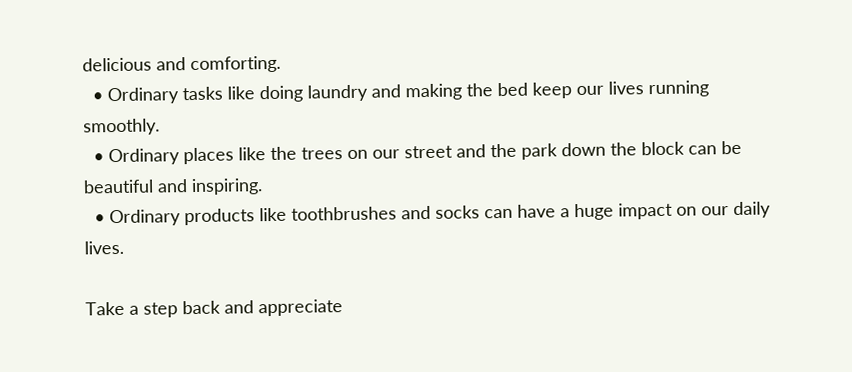delicious and comforting.
  • Ordinary tasks like doing laundry and making the bed keep our lives running smoothly.
  • Ordinary places like the trees on our street and the park down the block can be beautiful and inspiring.
  • Ordinary products like toothbrushes and socks can have a huge impact on our daily lives.

Take a step back and appreciate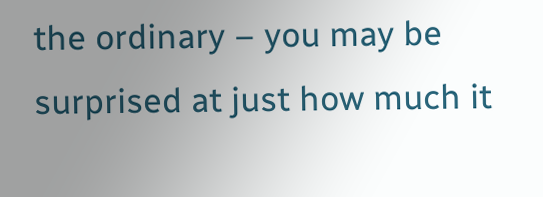the ordinary – you may be surprised at just how much it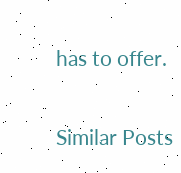has to offer.

Similar Posts